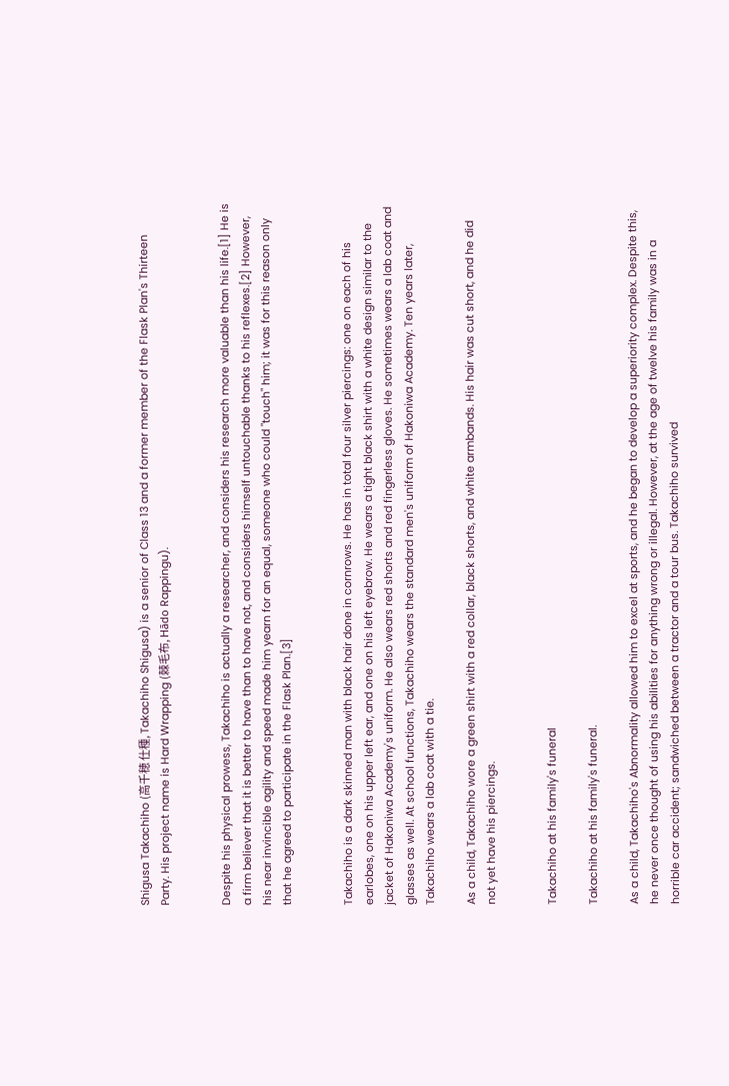Shigusa Takachiho (高千穂 仕種, Takachiho Shigusa) is a senior of Class 13 and a former member of the Flask Plan's Thirteen Party. His project name is Hard Wrapping (棘毛布, Hādo Rappingu).


Despite his physical prowess, Takachiho is actually a researcher, and considers his research more valuable than his life.[1] He is a firm believer that it is better to have than to have not, and considers himself untouchable thanks to his reflexes.[2] However, his near invincible agility and speed made him yearn for an equal, someone who could "touch" him; it was for this reason only that he agreed to participate in the Flask Plan.[3]


Takachiho is a dark skinned man with black hair done in cornrows. He has in total four silver piercings: one on each of his earlobes, one on his upper left ear, and one on his left eyebrow. He wears a tight black shirt with a white design similar to the jacket of Hakoniwa Academy's uniform. He also wears red shorts and red fingerless gloves. He sometimes wears a lab coat and glasses as well. At school functions, Takachiho wears the standard men's uniform of Hakoniwa Academy. Ten years later, Takachiho wears a lab coat with a tie.

As a child, Takachiho wore a green shirt with a red collar, black shorts, and white armbands. His hair was cut short, and he did not yet have his piercings.


Takachiho at his family's funeral

Takachiho at his family's funeral.

As a child, Takachiho's Abnormality allowed him to excel at sports, and he began to develop a superiority complex. Despite this, he never once thought of using his abilities for anything wrong or illegal. However, at the age of twelve his family was in a horrible car accident; sandwiched between a tractor and a tour bus. Takachiho survived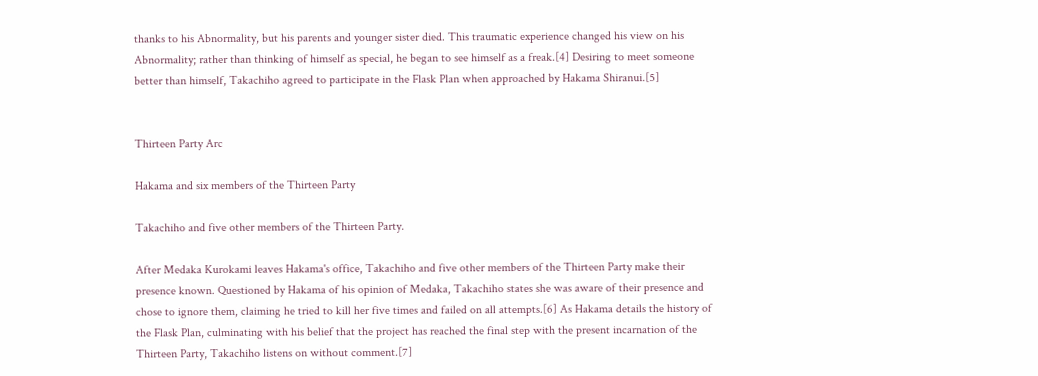thanks to his Abnormality, but his parents and younger sister died. This traumatic experience changed his view on his Abnormality; rather than thinking of himself as special, he began to see himself as a freak.[4] Desiring to meet someone better than himself, Takachiho agreed to participate in the Flask Plan when approached by Hakama Shiranui.[5]


Thirteen Party Arc

Hakama and six members of the Thirteen Party

Takachiho and five other members of the Thirteen Party.

After Medaka Kurokami leaves Hakama's office, Takachiho and five other members of the Thirteen Party make their presence known. Questioned by Hakama of his opinion of Medaka, Takachiho states she was aware of their presence and chose to ignore them, claiming he tried to kill her five times and failed on all attempts.[6] As Hakama details the history of the Flask Plan, culminating with his belief that the project has reached the final step with the present incarnation of the Thirteen Party, Takachiho listens on without comment.[7]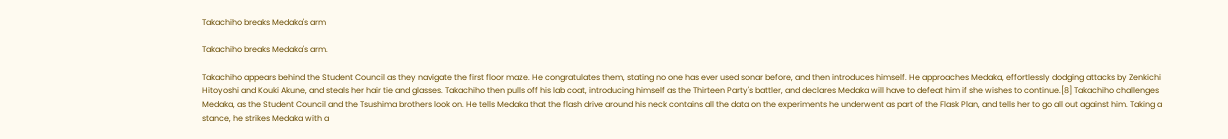Takachiho breaks Medaka's arm

Takachiho breaks Medaka's arm.

Takachiho appears behind the Student Council as they navigate the first floor maze. He congratulates them, stating no one has ever used sonar before, and then introduces himself. He approaches Medaka, effortlessly dodging attacks by Zenkichi Hitoyoshi and Kouki Akune, and steals her hair tie and glasses. Takachiho then pulls off his lab coat, introducing himself as the Thirteen Party's battler, and declares Medaka will have to defeat him if she wishes to continue.[8] Takachiho challenges Medaka, as the Student Council and the Tsushima brothers look on. He tells Medaka that the flash drive around his neck contains all the data on the experiments he underwent as part of the Flask Plan, and tells her to go all out against him. Taking a stance, he strikes Medaka with a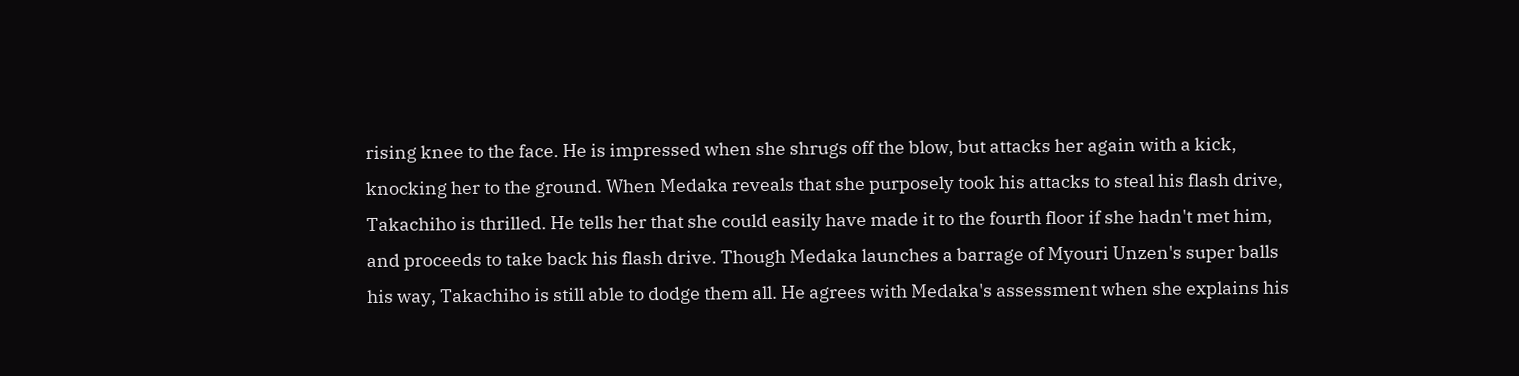rising knee to the face. He is impressed when she shrugs off the blow, but attacks her again with a kick, knocking her to the ground. When Medaka reveals that she purposely took his attacks to steal his flash drive, Takachiho is thrilled. He tells her that she could easily have made it to the fourth floor if she hadn't met him, and proceeds to take back his flash drive. Though Medaka launches a barrage of Myouri Unzen's super balls his way, Takachiho is still able to dodge them all. He agrees with Medaka's assessment when she explains his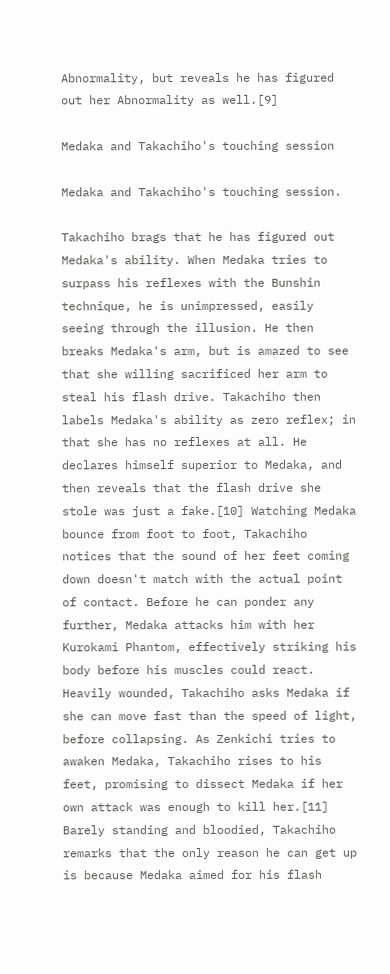Abnormality, but reveals he has figured out her Abnormality as well.[9]

Medaka and Takachiho's touching session

Medaka and Takachiho's touching session.

Takachiho brags that he has figured out Medaka's ability. When Medaka tries to surpass his reflexes with the Bunshin technique, he is unimpressed, easily seeing through the illusion. He then breaks Medaka's arm, but is amazed to see that she willing sacrificed her arm to steal his flash drive. Takachiho then labels Medaka's ability as zero reflex; in that she has no reflexes at all. He declares himself superior to Medaka, and then reveals that the flash drive she stole was just a fake.[10] Watching Medaka bounce from foot to foot, Takachiho notices that the sound of her feet coming down doesn't match with the actual point of contact. Before he can ponder any further, Medaka attacks him with her Kurokami Phantom, effectively striking his body before his muscles could react. Heavily wounded, Takachiho asks Medaka if she can move fast than the speed of light, before collapsing. As Zenkichi tries to awaken Medaka, Takachiho rises to his feet, promising to dissect Medaka if her own attack was enough to kill her.[11] Barely standing and bloodied, Takachiho remarks that the only reason he can get up is because Medaka aimed for his flash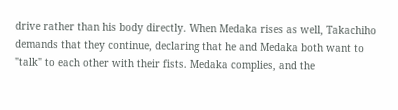drive rather than his body directly. When Medaka rises as well, Takachiho demands that they continue, declaring that he and Medaka both want to "talk" to each other with their fists. Medaka complies, and the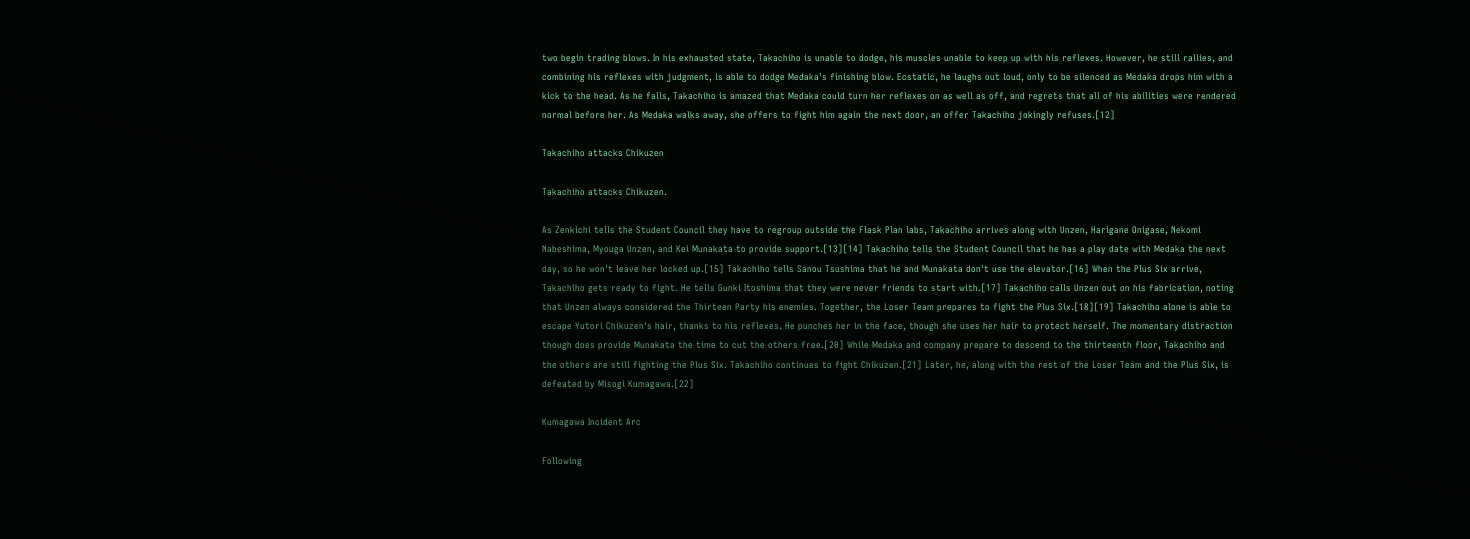two begin trading blows. In his exhausted state, Takachiho is unable to dodge, his muscles unable to keep up with his reflexes. However, he still rallies, and combining his reflexes with judgment, is able to dodge Medaka's finishing blow. Ecstatic, he laughs out loud, only to be silenced as Medaka drops him with a kick to the head. As he falls, Takachiho is amazed that Medaka could turn her reflexes on as well as off, and regrets that all of his abilities were rendered normal before her. As Medaka walks away, she offers to fight him again the next door, an offer Takachiho jokingly refuses.[12]

Takachiho attacks Chikuzen

Takachiho attacks Chikuzen.

As Zenkichi tells the Student Council they have to regroup outside the Flask Plan labs, Takachiho arrives along with Unzen, Harigane Onigase, Nekomi Nabeshima, Myouga Unzen, and Kei Munakata to provide support.[13][14] Takachiho tells the Student Council that he has a play date with Medaka the next day, so he won't leave her locked up.[15] Takachiho tells Sanou Tsushima that he and Munakata don't use the elevator.[16] When the Plus Six arrive, Takachiho gets ready to fight. He tells Gunki Itoshima that they were never friends to start with.[17] Takachiho calls Unzen out on his fabrication, noting that Unzen always considered the Thirteen Party his enemies. Together, the Loser Team prepares to fight the Plus Six.[18][19] Takachiho alone is able to escape Yutori Chikuzen's hair, thanks to his reflexes. He punches her in the face, though she uses her hair to protect herself. The momentary distraction though does provide Munakata the time to cut the others free.[20] While Medaka and company prepare to descend to the thirteenth floor, Takachiho and the others are still fighting the Plus Six. Takachiho continues to fight Chikuzen.[21] Later, he, along with the rest of the Loser Team and the Plus Six, is defeated by Misogi Kumagawa.[22]

Kumagawa Incident Arc

Following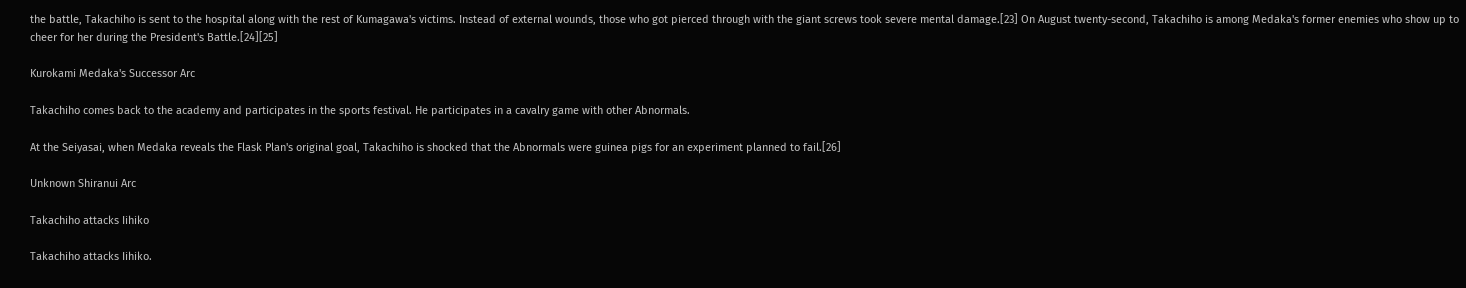the battle, Takachiho is sent to the hospital along with the rest of Kumagawa's victims. Instead of external wounds, those who got pierced through with the giant screws took severe mental damage.[23] On August twenty-second, Takachiho is among Medaka's former enemies who show up to cheer for her during the President's Battle.[24][25]

Kurokami Medaka's Successor Arc

Takachiho comes back to the academy and participates in the sports festival. He participates in a cavalry game with other Abnormals.

At the Seiyasai, when Medaka reveals the Flask Plan's original goal, Takachiho is shocked that the Abnormals were guinea pigs for an experiment planned to fail.[26]

Unknown Shiranui Arc

Takachiho attacks Iihiko

Takachiho attacks Iihiko.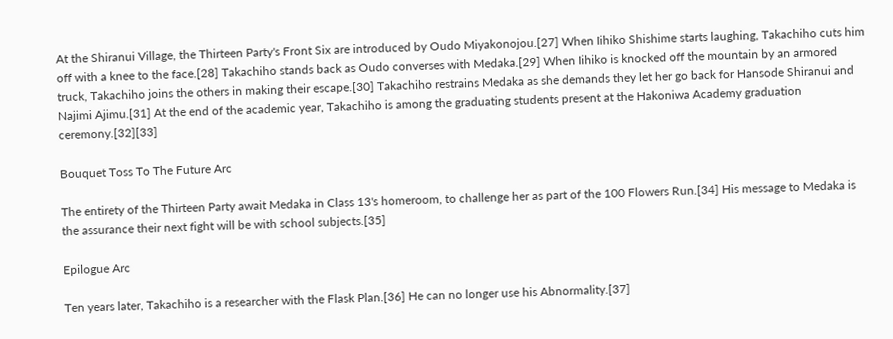At the Shiranui Village, the Thirteen Party's Front Six are introduced by Oudo Miyakonojou.[27] When Iihiko Shishime starts laughing, Takachiho cuts him off with a knee to the face.[28] Takachiho stands back as Oudo converses with Medaka.[29] When Iihiko is knocked off the mountain by an armored truck, Takachiho joins the others in making their escape.[30] Takachiho restrains Medaka as she demands they let her go back for Hansode Shiranui and Najimi Ajimu.[31] At the end of the academic year, Takachiho is among the graduating students present at the Hakoniwa Academy graduation ceremony.[32][33]

Bouquet Toss To The Future Arc

The entirety of the Thirteen Party await Medaka in Class 13's homeroom, to challenge her as part of the 100 Flowers Run.[34] His message to Medaka is the assurance their next fight will be with school subjects.[35]

Epilogue Arc

Ten years later, Takachiho is a researcher with the Flask Plan.[36] He can no longer use his Abnormality.[37]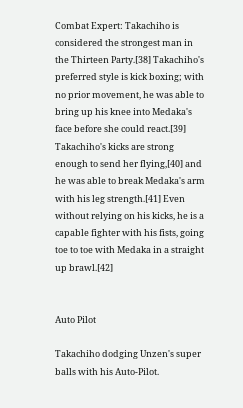Combat Expert: Takachiho is considered the strongest man in the Thirteen Party.[38] Takachiho's preferred style is kick boxing; with no prior movement, he was able to bring up his knee into Medaka's face before she could react.[39] Takachiho's kicks are strong enough to send her flying,[40] and he was able to break Medaka's arm with his leg strength.[41] Even without relying on his kicks, he is a capable fighter with his fists, going toe to toe with Medaka in a straight up brawl.[42]


Auto Pilot

Takachiho dodging Unzen's super balls with his Auto-Pilot.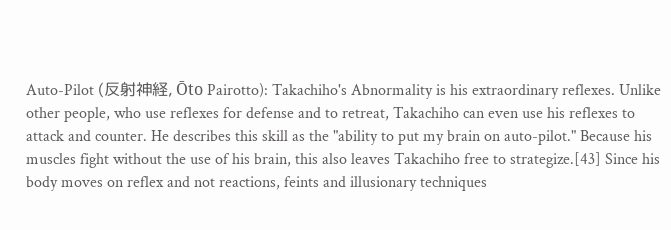Auto-Pilot (反射神経, Ōto Pairotto): Takachiho's Abnormality is his extraordinary reflexes. Unlike other people, who use reflexes for defense and to retreat, Takachiho can even use his reflexes to attack and counter. He describes this skill as the "ability to put my brain on auto-pilot." Because his muscles fight without the use of his brain, this also leaves Takachiho free to strategize.[43] Since his body moves on reflex and not reactions, feints and illusionary techniques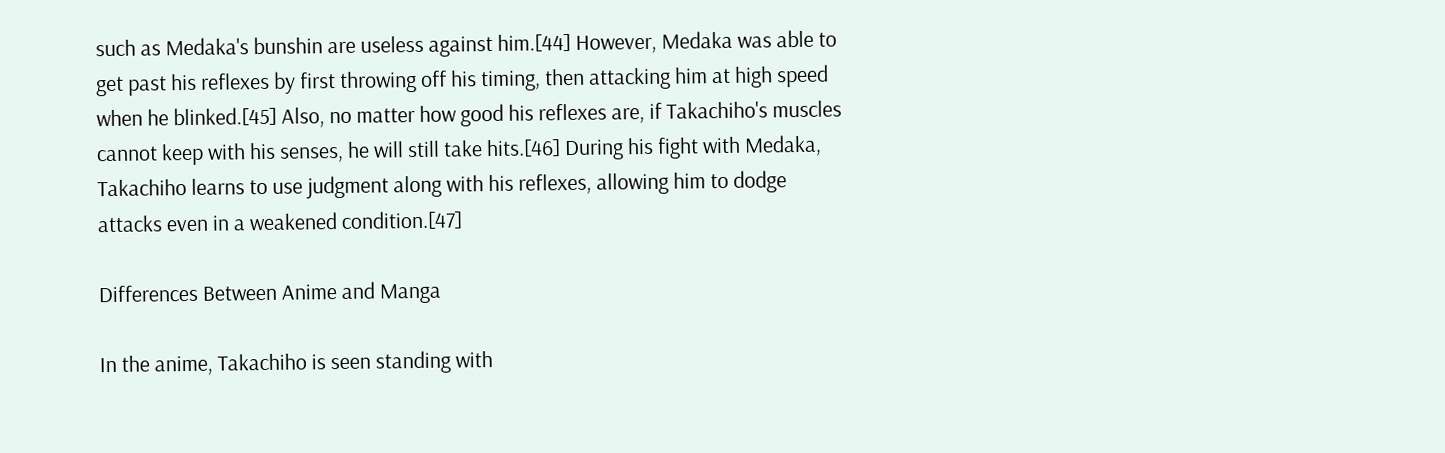such as Medaka's bunshin are useless against him.[44] However, Medaka was able to get past his reflexes by first throwing off his timing, then attacking him at high speed when he blinked.[45] Also, no matter how good his reflexes are, if Takachiho's muscles cannot keep with his senses, he will still take hits.[46] During his fight with Medaka, Takachiho learns to use judgment along with his reflexes, allowing him to dodge attacks even in a weakened condition.[47]

Differences Between Anime and Manga

In the anime, Takachiho is seen standing with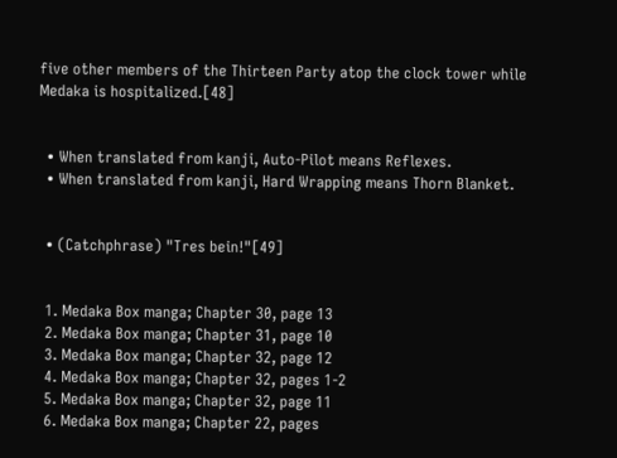five other members of the Thirteen Party atop the clock tower while Medaka is hospitalized.[48]


  • When translated from kanji, Auto-Pilot means Reflexes.
  • When translated from kanji, Hard Wrapping means Thorn Blanket.


  • (Catchphrase) "Tres bein!"[49]


  1. Medaka Box manga; Chapter 30, page 13
  2. Medaka Box manga; Chapter 31, page 10
  3. Medaka Box manga; Chapter 32, page 12
  4. Medaka Box manga; Chapter 32, pages 1-2
  5. Medaka Box manga; Chapter 32, page 11
  6. Medaka Box manga; Chapter 22, pages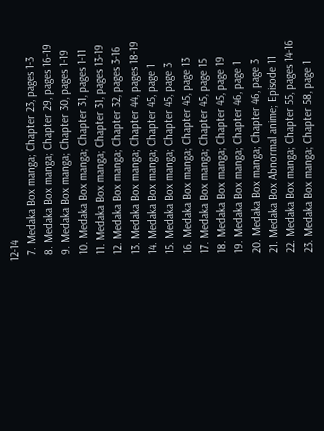12-14
  7. Medaka Box manga; Chapter 23, pages 1-3
  8. Medaka Box manga; Chapter 29, pages 16-19
  9. Medaka Box manga; Chapter 30, pages 1-19
  10. Medaka Box manga; Chapter 31, pages 1-11
  11. Medaka Box manga; Chapter 31, pages 13-19
  12. Medaka Box manga; Chapter 32, pages 3-16
  13. Medaka Box manga; Chapter 44, pages 18-19
  14. Medaka Box manga; Chapter 45, page 1
  15. Medaka Box manga; Chapter 45, page 3
  16. Medaka Box manga; Chapter 45, page 13
  17. Medaka Box manga; Chapter 45, page 15
  18. Medaka Box manga; Chapter 45, page 19
  19. Medaka Box manga; Chapter 46, page 1
  20. Medaka Box manga; Chapter 46, page 3
  21. Medaka Box Abnormal anime; Episode 11
  22. Medaka Box manga; Chapter 55, pages 14-16
  23. Medaka Box manga; Chapter 58, page 1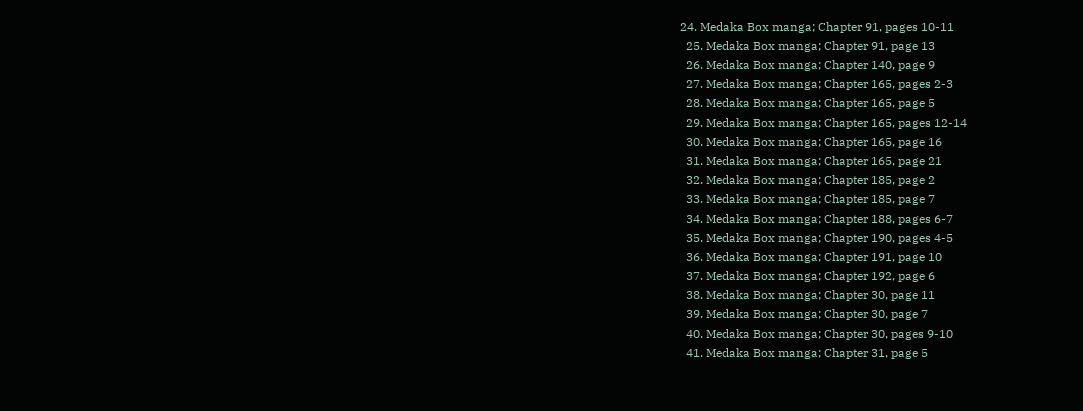24. Medaka Box manga; Chapter 91, pages 10-11
  25. Medaka Box manga; Chapter 91, page 13
  26. Medaka Box manga; Chapter 140, page 9
  27. Medaka Box manga; Chapter 165, pages 2-3
  28. Medaka Box manga; Chapter 165, page 5
  29. Medaka Box manga; Chapter 165, pages 12-14
  30. Medaka Box manga; Chapter 165, page 16
  31. Medaka Box manga; Chapter 165, page 21
  32. Medaka Box manga; Chapter 185, page 2
  33. Medaka Box manga; Chapter 185, page 7
  34. Medaka Box manga; Chapter 188, pages 6-7
  35. Medaka Box manga; Chapter 190, pages 4-5
  36. Medaka Box manga; Chapter 191, page 10
  37. Medaka Box manga; Chapter 192, page 6
  38. Medaka Box manga; Chapter 30, page 11
  39. Medaka Box manga; Chapter 30, page 7
  40. Medaka Box manga; Chapter 30, pages 9-10
  41. Medaka Box manga; Chapter 31, page 5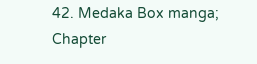42. Medaka Box manga; Chapter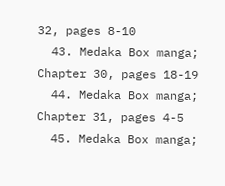32, pages 8-10
  43. Medaka Box manga; Chapter 30, pages 18-19
  44. Medaka Box manga; Chapter 31, pages 4-5
  45. Medaka Box manga;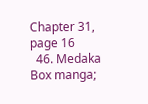Chapter 31, page 16
  46. Medaka Box manga;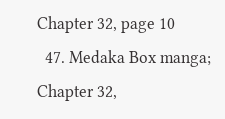Chapter 32, page 10
  47. Medaka Box manga; Chapter 32,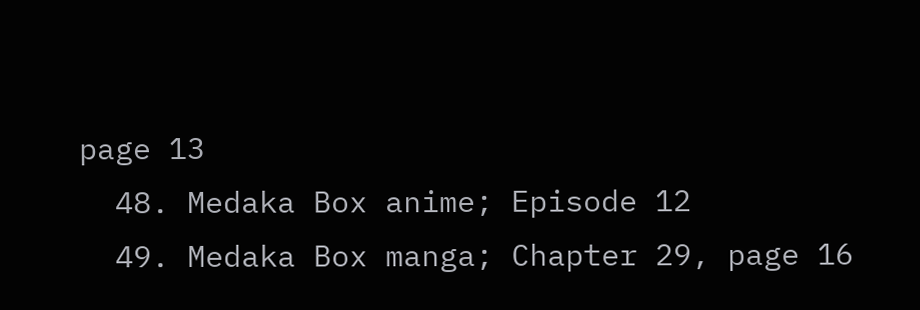page 13
  48. Medaka Box anime; Episode 12
  49. Medaka Box manga; Chapter 29, page 16